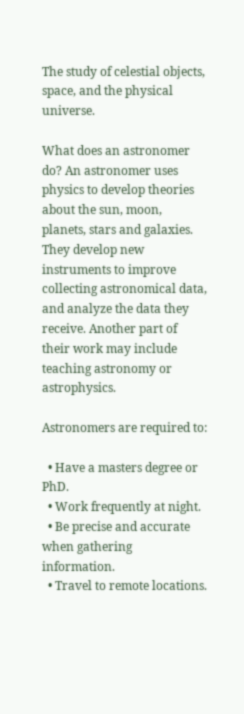The study of celestial objects, space, and the physical universe.

What does an astronomer do? An astronomer uses physics to develop theories about the sun, moon, planets, stars and galaxies. They develop new instruments to improve collecting astronomical data, and analyze the data they receive. Another part of their work may include teaching astronomy or astrophysics.

Astronomers are required to:

  • Have a masters degree or PhD.
  • Work frequently at night.
  • Be precise and accurate when gathering information.
  • Travel to remote locations.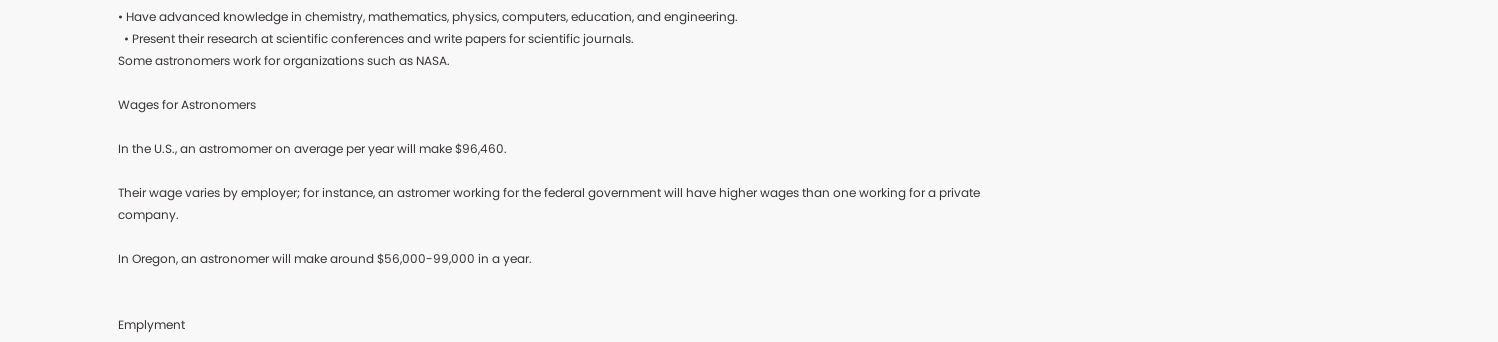• Have advanced knowledge in chemistry, mathematics, physics, computers, education, and engineering.
  • Present their research at scientific conferences and write papers for scientific journals.
Some astronomers work for organizations such as NASA.

Wages for Astronomers

In the U.S., an astromomer on average per year will make $96,460.

Their wage varies by employer; for instance, an astromer working for the federal government will have higher wages than one working for a private company.

In Oregon, an astronomer will make around $56,000-99,000 in a year.


Emplyment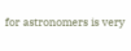for astronomers is very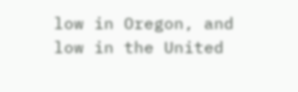low in Oregon, and low in the United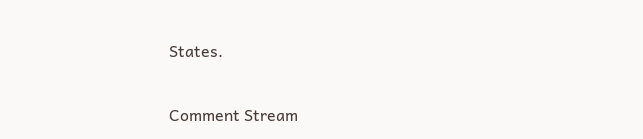States.

Comment Stream